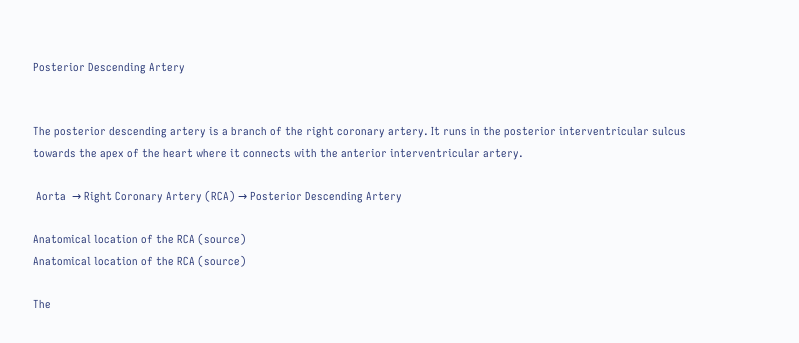Posterior Descending Artery


The posterior descending artery is a branch of the right coronary artery. It runs in the posterior interventricular sulcus towards the apex of the heart where it connects with the anterior interventricular artery.

 Aorta  → Right Coronary Artery (RCA) → Posterior Descending Artery

Anatomical location of the RCA (source)
Anatomical location of the RCA (source)

The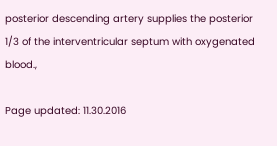posterior descending artery supplies the posterior 1/3 of the interventricular septum with oxygenated blood.,

Page updated: 11.30.2016